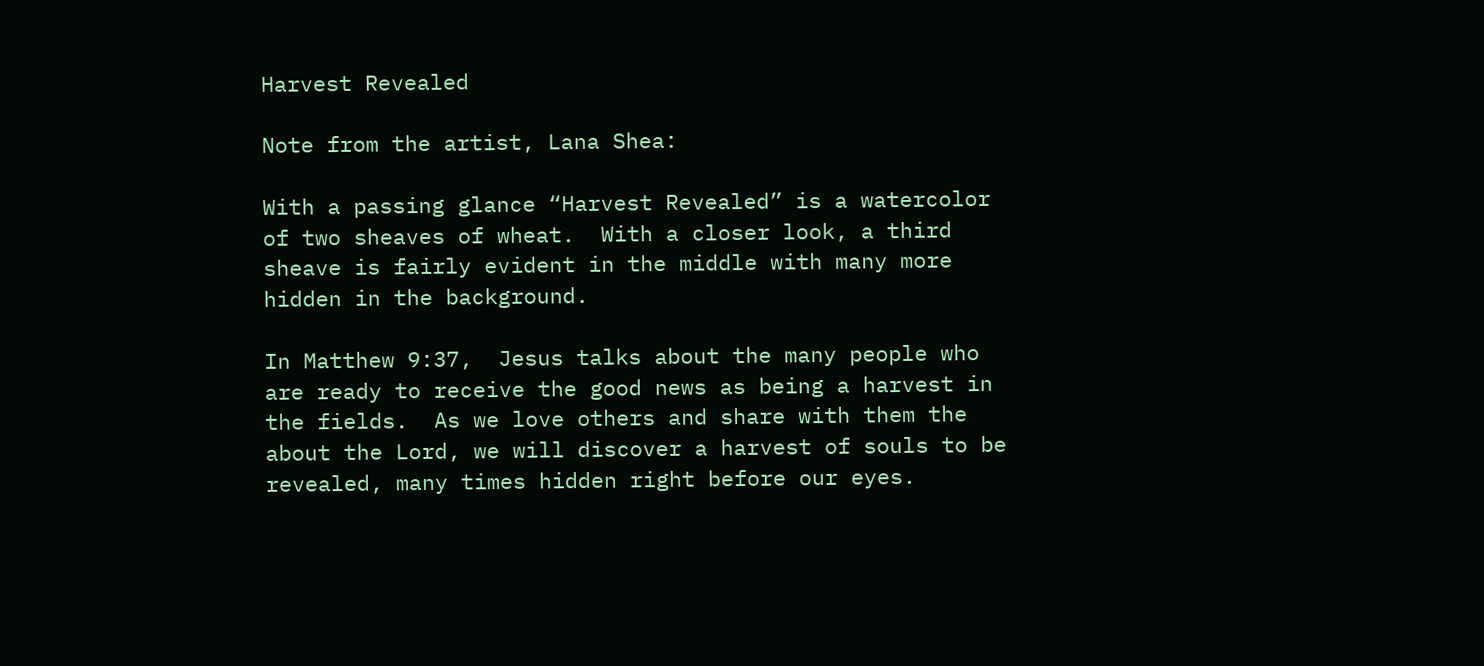Harvest Revealed

Note from the artist, Lana Shea:

With a passing glance “Harvest Revealed” is a watercolor of two sheaves of wheat.  With a closer look, a third sheave is fairly evident in the middle with many more hidden in the background.

In Matthew 9:37,  Jesus talks about the many people who are ready to receive the good news as being a harvest in the fields.  As we love others and share with them the about the Lord, we will discover a harvest of souls to be revealed, many times hidden right before our eyes.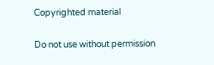Copyrighted material

Do not use without permission